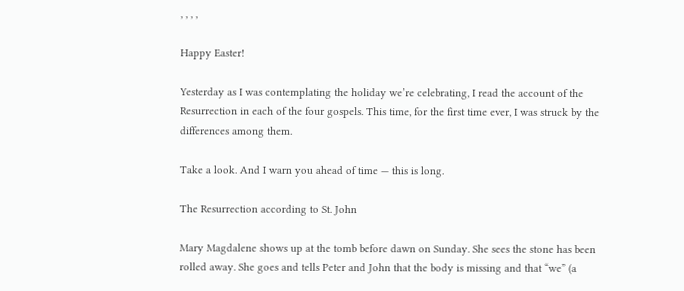, , , ,

Happy Easter!

Yesterday as I was contemplating the holiday we’re celebrating, I read the account of the Resurrection in each of the four gospels. This time, for the first time ever, I was struck by the differences among them.

Take a look. And I warn you ahead of time — this is long.

The Resurrection according to St. John

Mary Magdalene shows up at the tomb before dawn on Sunday. She sees the stone has been rolled away. She goes and tells Peter and John that the body is missing and that “we” (a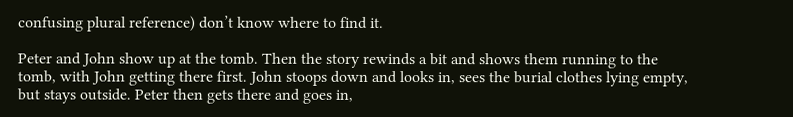confusing plural reference) don’t know where to find it.

Peter and John show up at the tomb. Then the story rewinds a bit and shows them running to the tomb, with John getting there first. John stoops down and looks in, sees the burial clothes lying empty, but stays outside. Peter then gets there and goes in,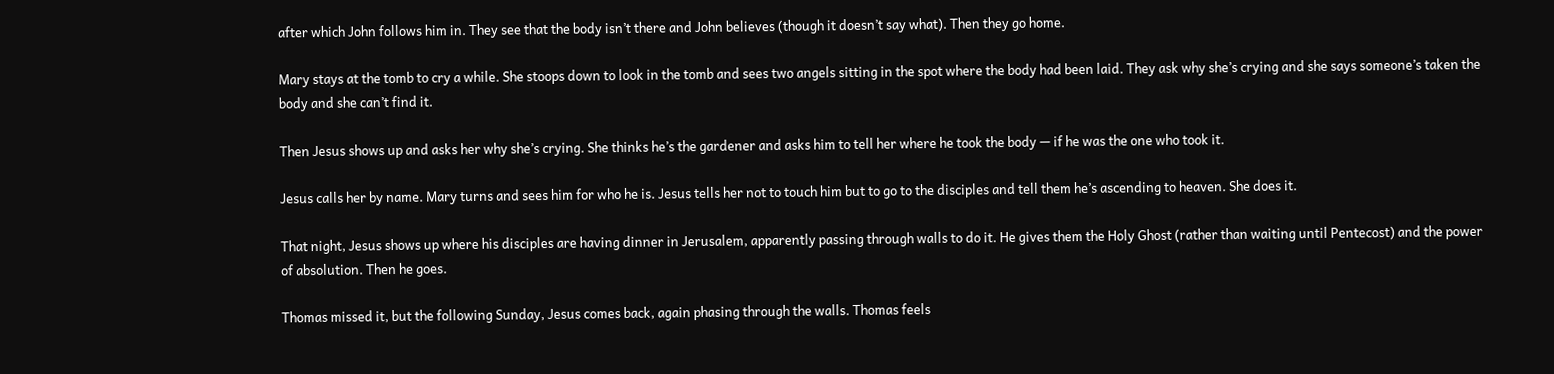after which John follows him in. They see that the body isn’t there and John believes (though it doesn’t say what). Then they go home.

Mary stays at the tomb to cry a while. She stoops down to look in the tomb and sees two angels sitting in the spot where the body had been laid. They ask why she’s crying and she says someone’s taken the body and she can’t find it.

Then Jesus shows up and asks her why she’s crying. She thinks he’s the gardener and asks him to tell her where he took the body — if he was the one who took it.

Jesus calls her by name. Mary turns and sees him for who he is. Jesus tells her not to touch him but to go to the disciples and tell them he’s ascending to heaven. She does it.

That night, Jesus shows up where his disciples are having dinner in Jerusalem, apparently passing through walls to do it. He gives them the Holy Ghost (rather than waiting until Pentecost) and the power of absolution. Then he goes.

Thomas missed it, but the following Sunday, Jesus comes back, again phasing through the walls. Thomas feels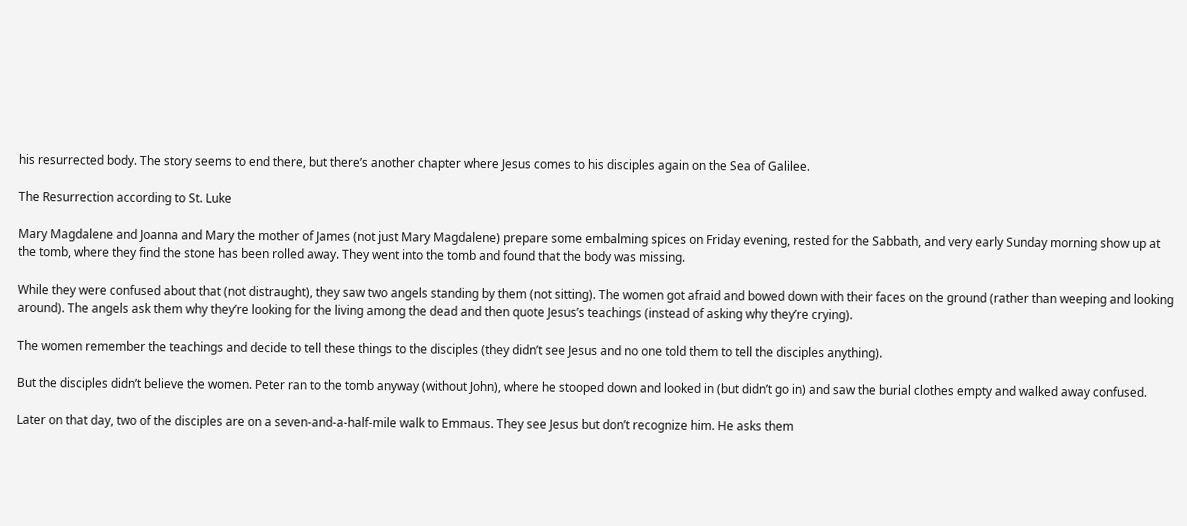his resurrected body. The story seems to end there, but there’s another chapter where Jesus comes to his disciples again on the Sea of Galilee.

The Resurrection according to St. Luke

Mary Magdalene and Joanna and Mary the mother of James (not just Mary Magdalene) prepare some embalming spices on Friday evening, rested for the Sabbath, and very early Sunday morning show up at the tomb, where they find the stone has been rolled away. They went into the tomb and found that the body was missing.

While they were confused about that (not distraught), they saw two angels standing by them (not sitting). The women got afraid and bowed down with their faces on the ground (rather than weeping and looking around). The angels ask them why they’re looking for the living among the dead and then quote Jesus’s teachings (instead of asking why they’re crying).

The women remember the teachings and decide to tell these things to the disciples (they didn’t see Jesus and no one told them to tell the disciples anything).

But the disciples didn’t believe the women. Peter ran to the tomb anyway (without John), where he stooped down and looked in (but didn’t go in) and saw the burial clothes empty and walked away confused.

Later on that day, two of the disciples are on a seven-and-a-half-mile walk to Emmaus. They see Jesus but don’t recognize him. He asks them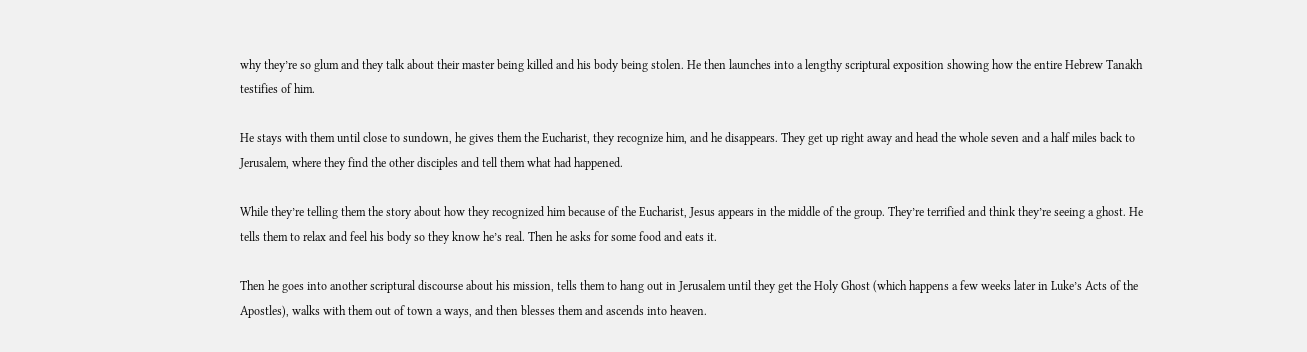why they’re so glum and they talk about their master being killed and his body being stolen. He then launches into a lengthy scriptural exposition showing how the entire Hebrew Tanakh testifies of him.

He stays with them until close to sundown, he gives them the Eucharist, they recognize him, and he disappears. They get up right away and head the whole seven and a half miles back to Jerusalem, where they find the other disciples and tell them what had happened.

While they’re telling them the story about how they recognized him because of the Eucharist, Jesus appears in the middle of the group. They’re terrified and think they’re seeing a ghost. He tells them to relax and feel his body so they know he’s real. Then he asks for some food and eats it.

Then he goes into another scriptural discourse about his mission, tells them to hang out in Jerusalem until they get the Holy Ghost (which happens a few weeks later in Luke’s Acts of the Apostles), walks with them out of town a ways, and then blesses them and ascends into heaven.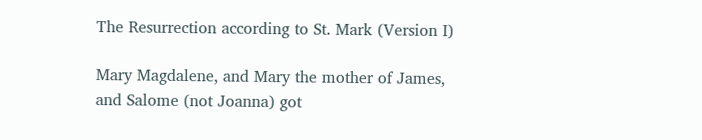The Resurrection according to St. Mark (Version I)

Mary Magdalene, and Mary the mother of James, and Salome (not Joanna) got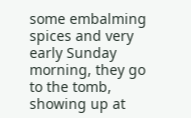some embalming spices and very early Sunday morning, they go to the tomb, showing up at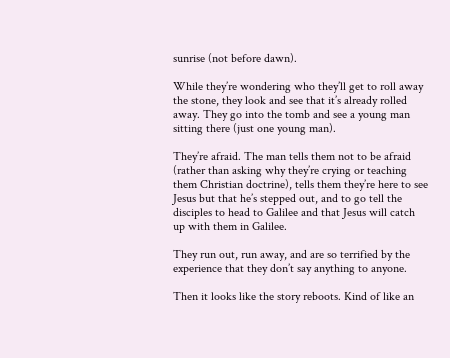sunrise (not before dawn).

While they’re wondering who they’ll get to roll away the stone, they look and see that it’s already rolled away. They go into the tomb and see a young man sitting there (just one young man).

They’re afraid. The man tells them not to be afraid (rather than asking why they’re crying or teaching them Christian doctrine), tells them they’re here to see Jesus but that he’s stepped out, and to go tell the disciples to head to Galilee and that Jesus will catch up with them in Galilee.

They run out, run away, and are so terrified by the experience that they don’t say anything to anyone.

Then it looks like the story reboots. Kind of like an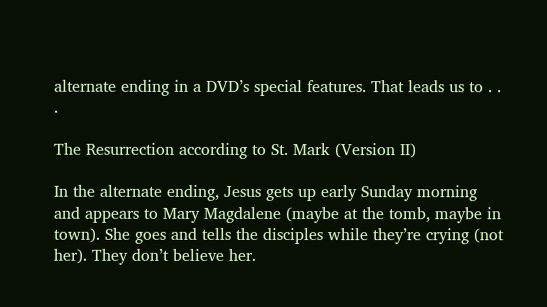alternate ending in a DVD’s special features. That leads us to . . .

The Resurrection according to St. Mark (Version II)

In the alternate ending, Jesus gets up early Sunday morning and appears to Mary Magdalene (maybe at the tomb, maybe in town). She goes and tells the disciples while they’re crying (not her). They don’t believe her.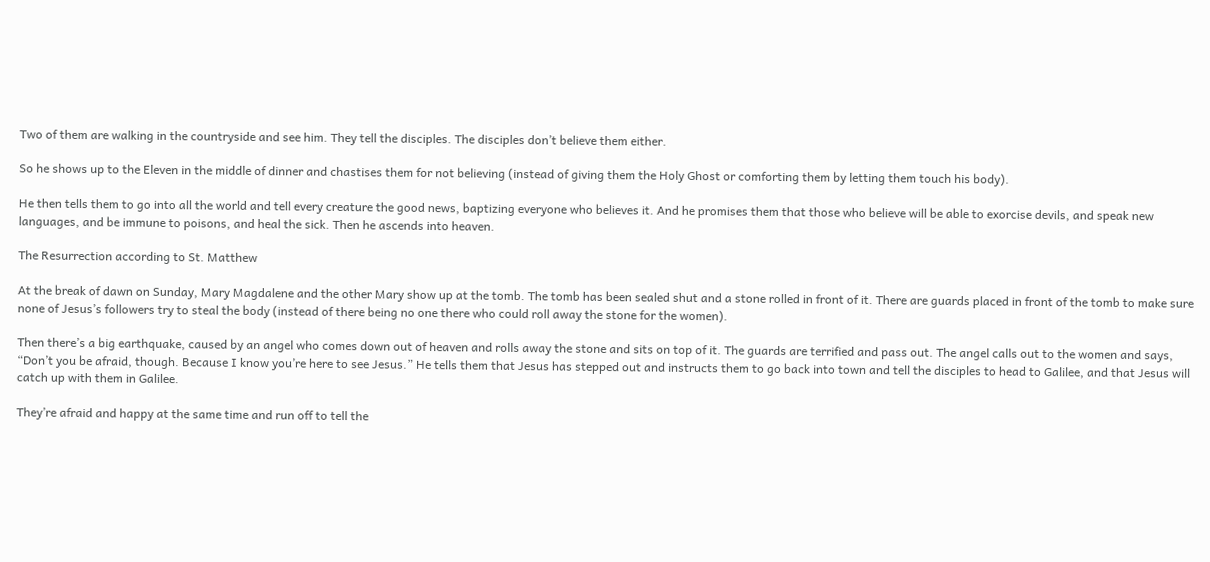Two of them are walking in the countryside and see him. They tell the disciples. The disciples don’t believe them either.

So he shows up to the Eleven in the middle of dinner and chastises them for not believing (instead of giving them the Holy Ghost or comforting them by letting them touch his body).

He then tells them to go into all the world and tell every creature the good news, baptizing everyone who believes it. And he promises them that those who believe will be able to exorcise devils, and speak new languages, and be immune to poisons, and heal the sick. Then he ascends into heaven.

The Resurrection according to St. Matthew

At the break of dawn on Sunday, Mary Magdalene and the other Mary show up at the tomb. The tomb has been sealed shut and a stone rolled in front of it. There are guards placed in front of the tomb to make sure none of Jesus’s followers try to steal the body (instead of there being no one there who could roll away the stone for the women).

Then there’s a big earthquake, caused by an angel who comes down out of heaven and rolls away the stone and sits on top of it. The guards are terrified and pass out. The angel calls out to the women and says, “Don’t you be afraid, though. Because I know you’re here to see Jesus.” He tells them that Jesus has stepped out and instructs them to go back into town and tell the disciples to head to Galilee, and that Jesus will catch up with them in Galilee.

They’re afraid and happy at the same time and run off to tell the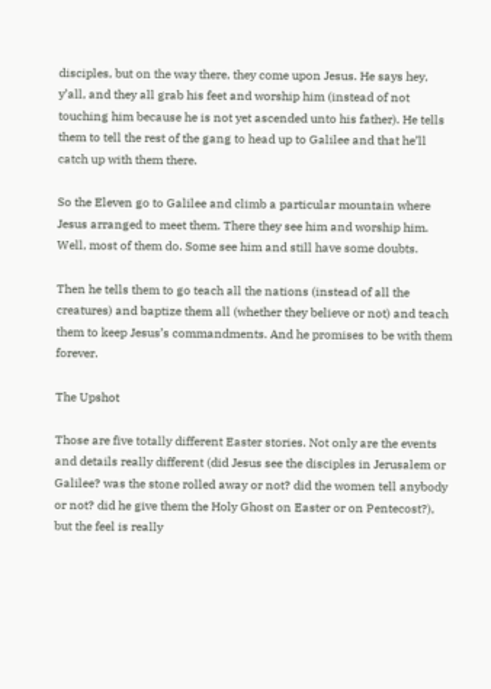disciples, but on the way there, they come upon Jesus. He says hey, y’all, and they all grab his feet and worship him (instead of not touching him because he is not yet ascended unto his father). He tells them to tell the rest of the gang to head up to Galilee and that he’ll catch up with them there.

So the Eleven go to Galilee and climb a particular mountain where Jesus arranged to meet them. There they see him and worship him. Well, most of them do. Some see him and still have some doubts.

Then he tells them to go teach all the nations (instead of all the creatures) and baptize them all (whether they believe or not) and teach them to keep Jesus’s commandments. And he promises to be with them forever.

The Upshot

Those are five totally different Easter stories. Not only are the events and details really different (did Jesus see the disciples in Jerusalem or Galilee? was the stone rolled away or not? did the women tell anybody or not? did he give them the Holy Ghost on Easter or on Pentecost?), but the feel is really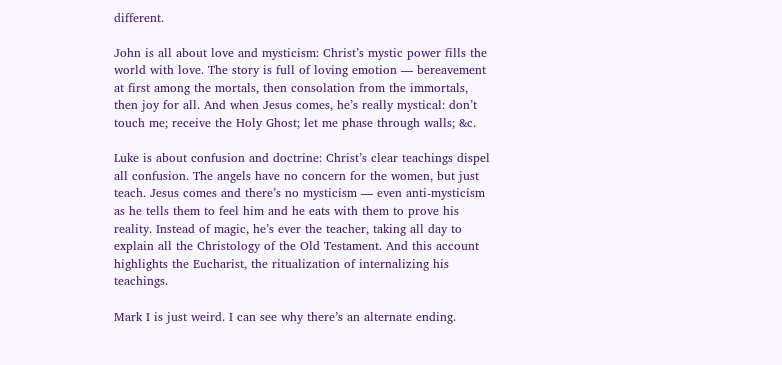different.

John is all about love and mysticism: Christ’s mystic power fills the world with love. The story is full of loving emotion — bereavement at first among the mortals, then consolation from the immortals, then joy for all. And when Jesus comes, he’s really mystical: don’t touch me; receive the Holy Ghost; let me phase through walls; &c.

Luke is about confusion and doctrine: Christ’s clear teachings dispel all confusion. The angels have no concern for the women, but just teach. Jesus comes and there’s no mysticism — even anti-mysticism as he tells them to feel him and he eats with them to prove his reality. Instead of magic, he’s ever the teacher, taking all day to explain all the Christology of the Old Testament. And this account highlights the Eucharist, the ritualization of internalizing his teachings.

Mark I is just weird. I can see why there’s an alternate ending.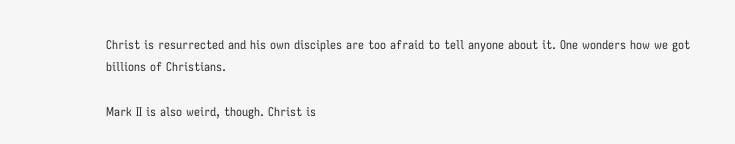Christ is resurrected and his own disciples are too afraid to tell anyone about it. One wonders how we got billions of Christians.

Mark II is also weird, though. Christ is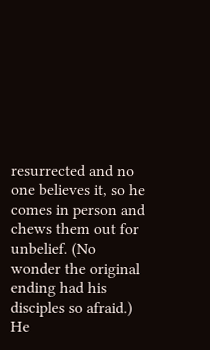resurrected and no one believes it, so he comes in person and chews them out for unbelief. (No wonder the original ending had his disciples so afraid.) He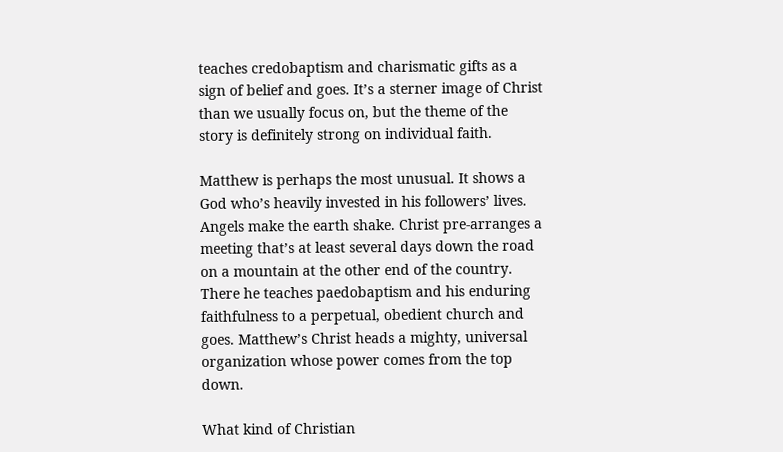teaches credobaptism and charismatic gifts as a sign of belief and goes. It’s a sterner image of Christ than we usually focus on, but the theme of the story is definitely strong on individual faith.

Matthew is perhaps the most unusual. It shows a God who’s heavily invested in his followers’ lives. Angels make the earth shake. Christ pre-arranges a meeting that’s at least several days down the road on a mountain at the other end of the country. There he teaches paedobaptism and his enduring faithfulness to a perpetual, obedient church and goes. Matthew’s Christ heads a mighty, universal organization whose power comes from the top down.

What kind of Christian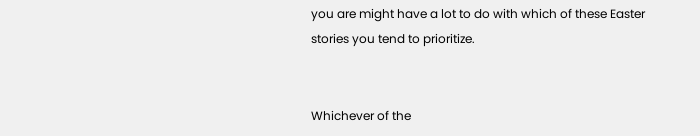you are might have a lot to do with which of these Easter stories you tend to prioritize.


Whichever of the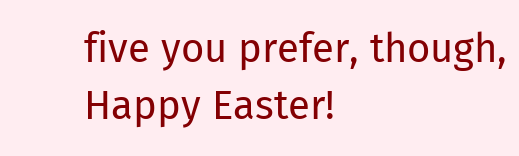five you prefer, though, Happy Easter!